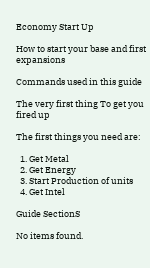Economy Start Up

How to start your base and first expansions

Commands used in this guide

The very first thing To get you fired up

The first things you need are:

  1. Get Metal
  2. Get Energy
  3. Start Production of units
  4. Get Intel

Guide SectionS

No items found.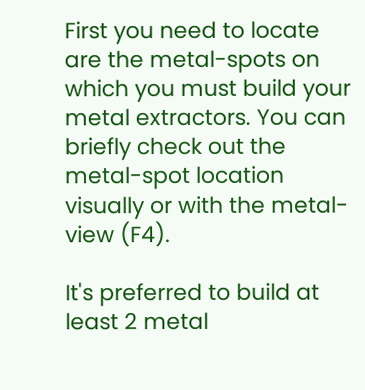First you need to locate are the metal-spots on which you must build your metal extractors. You can briefly check out the metal-spot location visually or with the metal-view (F4).

It's preferred to build at least 2 metal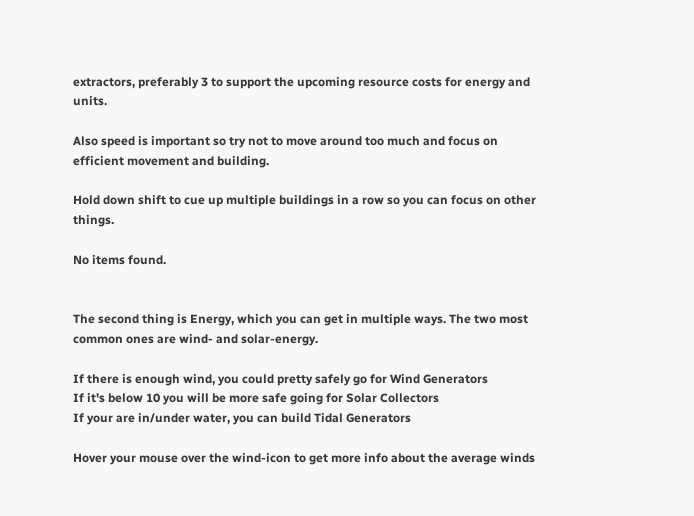extractors, preferably 3 to support the upcoming resource costs for energy and units.

Also speed is important so try not to move around too much and focus on efficient movement and building.

Hold down shift to cue up multiple buildings in a row so you can focus on other things.

No items found.


The second thing is Energy, which you can get in multiple ways. The two most common ones are wind- and solar-energy.

If there is enough wind, you could pretty safely go for Wind Generators
If it's below 10 you will be more safe going for Solar Collectors
If your are in/under water, you can build Tidal Generators

Hover your mouse over the wind-icon to get more info about the average winds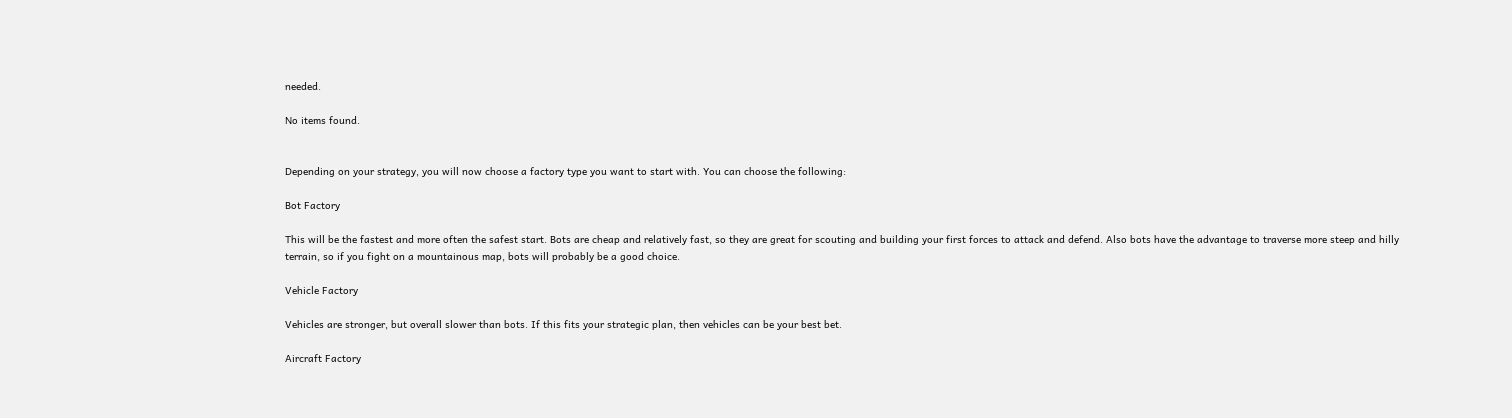needed.

No items found.


Depending on your strategy, you will now choose a factory type you want to start with. You can choose the following:

Bot Factory

This will be the fastest and more often the safest start. Bots are cheap and relatively fast, so they are great for scouting and building your first forces to attack and defend. Also bots have the advantage to traverse more steep and hilly terrain, so if you fight on a mountainous map, bots will probably be a good choice.

Vehicle Factory

Vehicles are stronger, but overall slower than bots. If this fits your strategic plan, then vehicles can be your best bet.

Aircraft Factory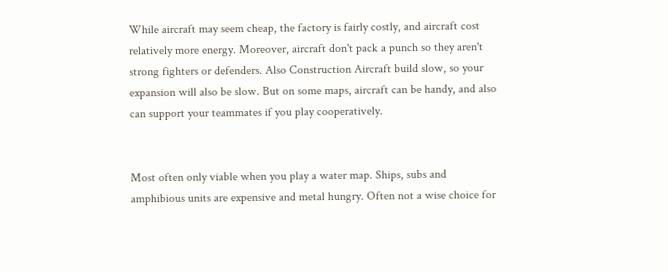While aircraft may seem cheap, the factory is fairly costly, and aircraft cost relatively more energy. Moreover, aircraft don't pack a punch so they aren't strong fighters or defenders. Also Construction Aircraft build slow, so your expansion will also be slow. But on some maps, aircraft can be handy, and also can support your teammates if you play cooperatively.


Most often only viable when you play a water map. Ships, subs and amphibious units are expensive and metal hungry. Often not a wise choice for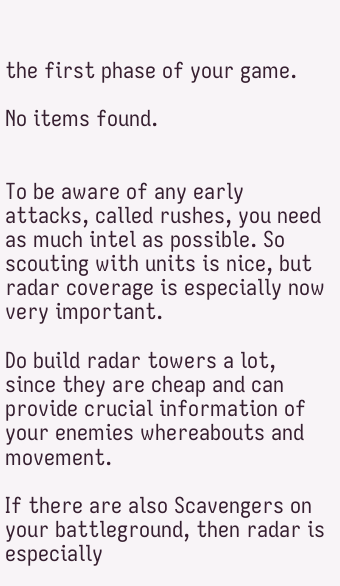the first phase of your game.

No items found.


To be aware of any early attacks, called rushes, you need as much intel as possible. So scouting with units is nice, but radar coverage is especially now very important.

Do build radar towers a lot, since they are cheap and can provide crucial information of your enemies whereabouts and movement.

If there are also Scavengers on your battleground, then radar is especially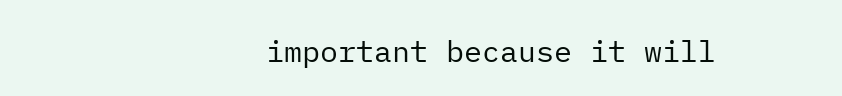important because it will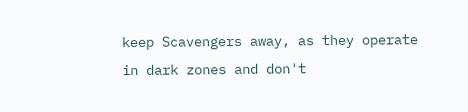keep Scavengers away, as they operate in dark zones and don't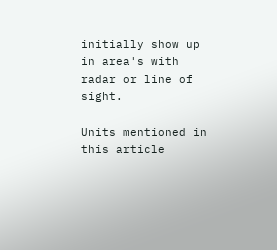initially show up in area's with radar or line of sight.

Units mentioned in this article